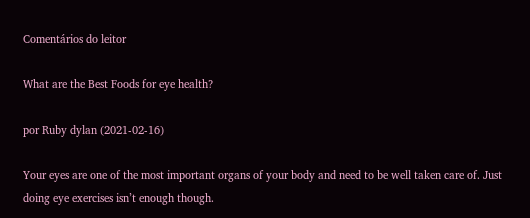Comentários do leitor

What are the Best Foods for eye health?

por Ruby dylan (2021-02-16)

Your eyes are one of the most important organs of your body and need to be well taken care of. Just doing eye exercises isn’t enough though.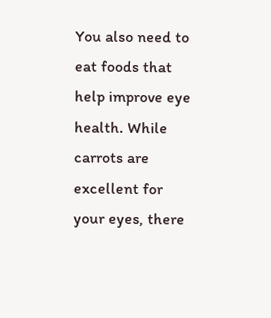You also need to eat foods that help improve eye health. While carrots are excellent for your eyes, there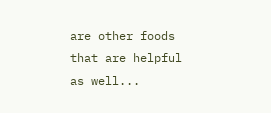are other foods that are helpful as well...